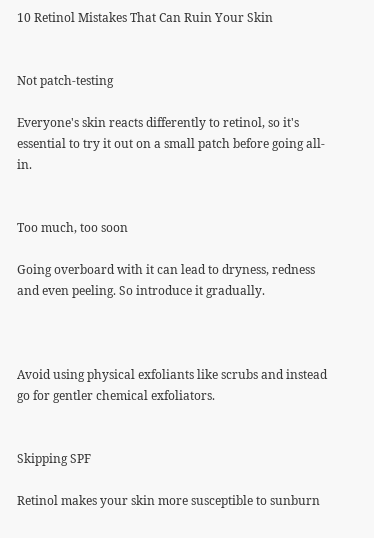10 Retinol Mistakes That Can Ruin Your Skin


Not patch-testing

Everyone's skin reacts differently to retinol, so it's essential to try it out on a small patch before going all-in.


Too much, too soon

Going overboard with it can lead to dryness, redness and even peeling. So introduce it gradually.



Avoid using physical exfoliants like scrubs and instead go for gentler chemical exfoliators.


Skipping SPF

Retinol makes your skin more susceptible to sunburn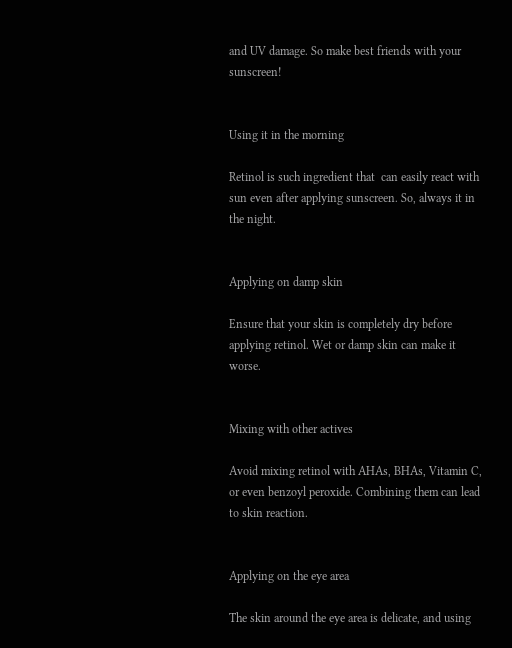and UV damage. So make best friends with your sunscreen!


Using it in the morning

Retinol is such ingredient that  can easily react with sun even after applying sunscreen. So, always it in the night.


Applying on damp skin

Ensure that your skin is completely dry before applying retinol. Wet or damp skin can make it worse.


Mixing with other actives

Avoid mixing retinol with AHAs, BHAs, Vitamin C, or even benzoyl peroxide. Combining them can lead to skin reaction.


Applying on the eye area

The skin around the eye area is delicate, and using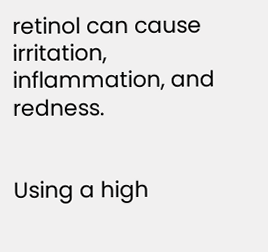retinol can cause irritation, inflammation, and redness.


Using a high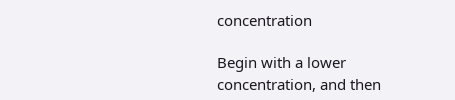concentration

Begin with a lower concentration, and then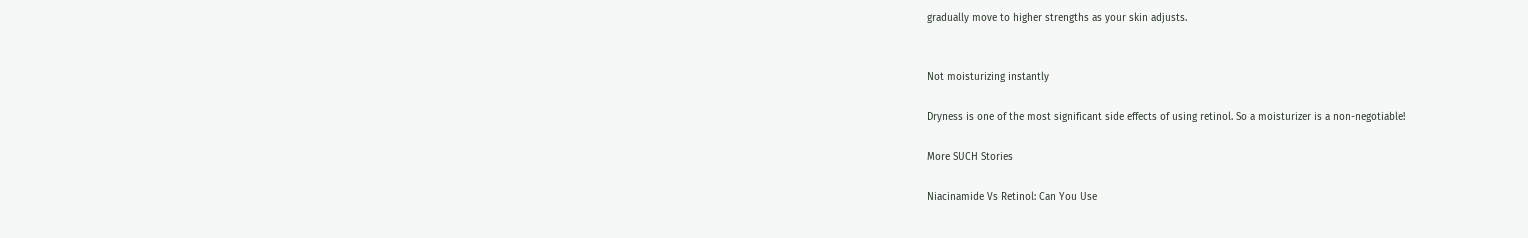gradually move to higher strengths as your skin adjusts.


Not moisturizing instantly

Dryness is one of the most significant side effects of using retinol. So a moisturizer is a non-negotiable!

More SUCH Stories

Niacinamide Vs Retinol: Can You Use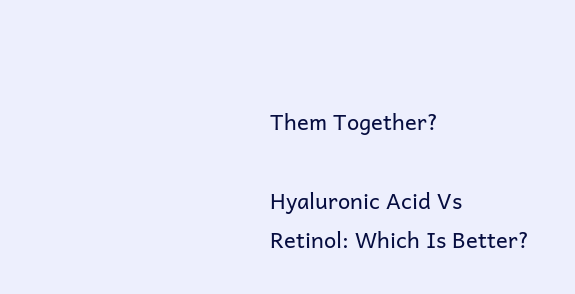Them Together?

Hyaluronic Acid Vs Retinol: Which Is Better?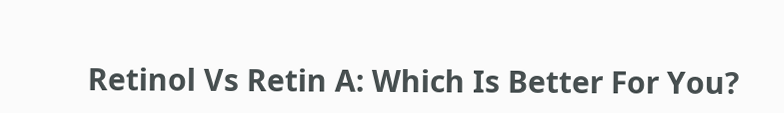Retinol Vs Retin A: Which Is Better For You?